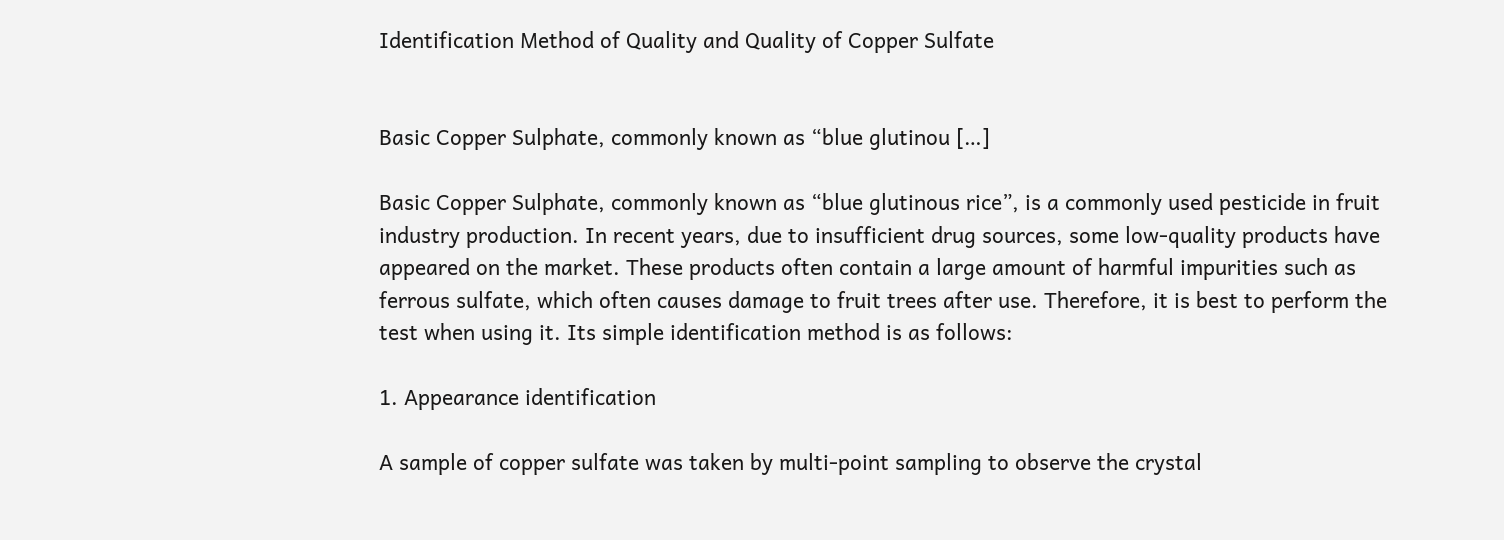Identification Method of Quality and Quality of Copper Sulfate


Basic Copper Sulphate, commonly known as “blue glutinou […]

Basic Copper Sulphate, commonly known as “blue glutinous rice”, is a commonly used pesticide in fruit industry production. In recent years, due to insufficient drug sources, some low-quality products have appeared on the market. These products often contain a large amount of harmful impurities such as ferrous sulfate, which often causes damage to fruit trees after use. Therefore, it is best to perform the test when using it. Its simple identification method is as follows:

1. Appearance identification

A sample of copper sulfate was taken by multi-point sampling to observe the crystal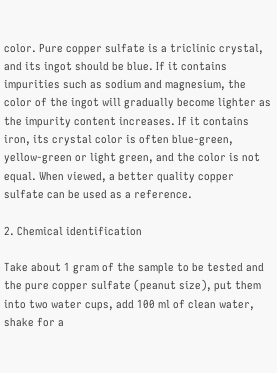color. Pure copper sulfate is a triclinic crystal, and its ingot should be blue. If it contains impurities such as sodium and magnesium, the color of the ingot will gradually become lighter as the impurity content increases. If it contains iron, its crystal color is often blue-green, yellow-green or light green, and the color is not equal. When viewed, a better quality copper sulfate can be used as a reference.

2. Chemical identification

Take about 1 gram of the sample to be tested and the pure copper sulfate (peanut size), put them into two water cups, add 100 ml of clean water, shake for a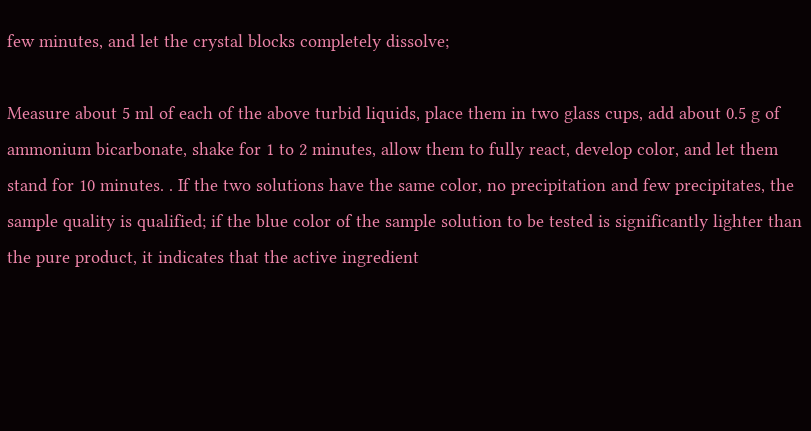few minutes, and let the crystal blocks completely dissolve;

Measure about 5 ml of each of the above turbid liquids, place them in two glass cups, add about 0.5 g of ammonium bicarbonate, shake for 1 to 2 minutes, allow them to fully react, develop color, and let them stand for 10 minutes. . If the two solutions have the same color, no precipitation and few precipitates, the sample quality is qualified; if the blue color of the sample solution to be tested is significantly lighter than the pure product, it indicates that the active ingredient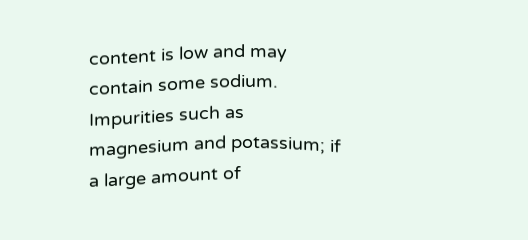content is low and may contain some sodium. Impurities such as magnesium and potassium; if a large amount of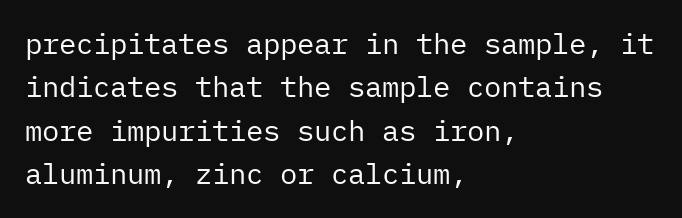precipitates appear in the sample, it indicates that the sample contains more impurities such as iron, aluminum, zinc or calcium,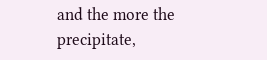and the more the precipitate,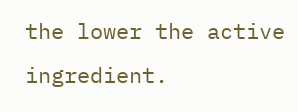the lower the active ingredient.